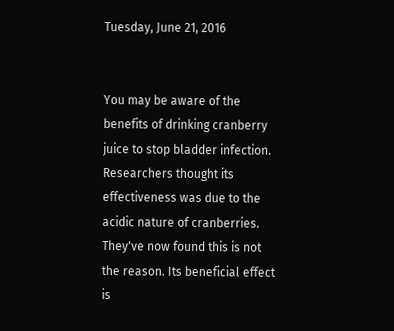Tuesday, June 21, 2016


You may be aware of the benefits of drinking cranberry juice to stop bladder infection. Researchers thought its effectiveness was due to the acidic nature of cranberries. They've now found this is not the reason. Its beneficial effect is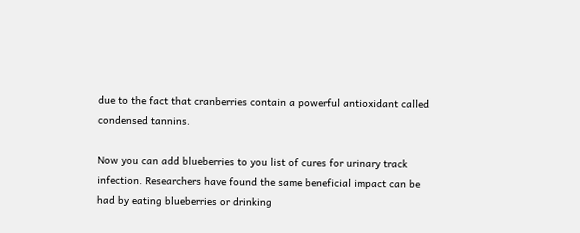due to the fact that cranberries contain a powerful antioxidant called condensed tannins.

Now you can add blueberries to you list of cures for urinary track infection. Researchers have found the same beneficial impact can be had by eating blueberries or drinking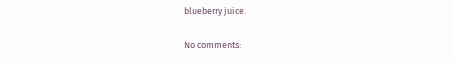blueberry juice.

No comments: